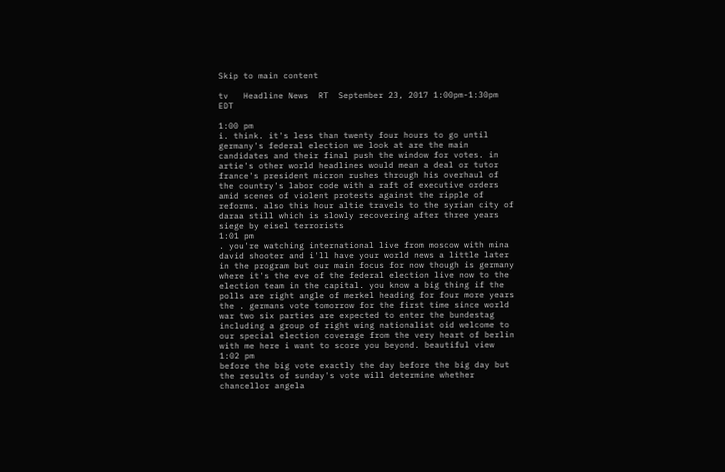Skip to main content

tv   Headline News  RT  September 23, 2017 1:00pm-1:30pm EDT

1:00 pm
i. think. it's less than twenty four hours to go until germany's federal election we look at are the main candidates and their final push the window for votes. in artie's other world headlines would mean a deal or tutor france's president micron rushes through his overhaul of the country's labor code with a raft of executive orders amid scenes of violent protests against the ripple of reforms. also this hour altie travels to the syrian city of daraa still which is slowly recovering after three years siege by eisel terrorists
1:01 pm
. you're watching international live from moscow with mina david shooter and i'll have your world news a little later in the program but our main focus for now though is germany where it's the eve of the federal election live now to the election team in the capital. you know a big thing if the polls are right angle of merkel heading for four more years the . germans vote tomorrow for the first time since world war two six parties are expected to enter the bundestag including a group of right wing nationalist oid welcome to our special election coverage from the very heart of berlin with me here i want to score you beyond. beautiful view
1:02 pm
before the big vote exactly the day before the big day but the results of sunday's vote will determine whether chancellor angela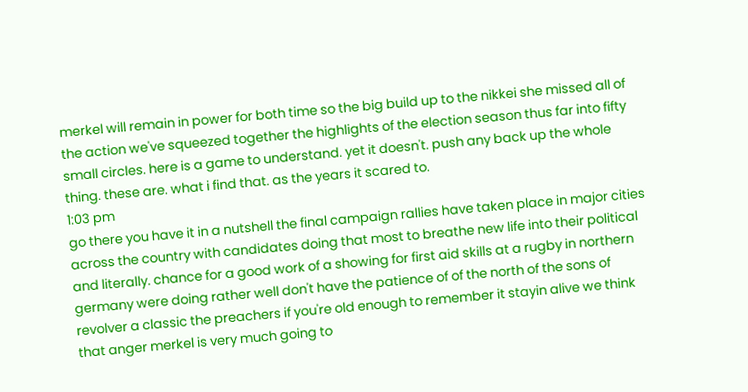merkel will remain in power for both time so the big build up to the nikkei she missed all of the action we've squeezed together the highlights of the election season thus far into fifty small circles. here is a game to understand. yet it doesn't. push any back up the whole thing. these are. what i find that. as the years it scared to.
1:03 pm
go there you have it in a nutshell the final campaign rallies have taken place in major cities across the country with candidates doing that most to breathe new life into their political and literally. chance for a good work of a showing for first aid skills at a rugby in northern germany were doing rather well don't have the patience of of the north of the sons of revolver a classic the preachers if you're old enough to remember it stayin alive we think that anger merkel is very much going to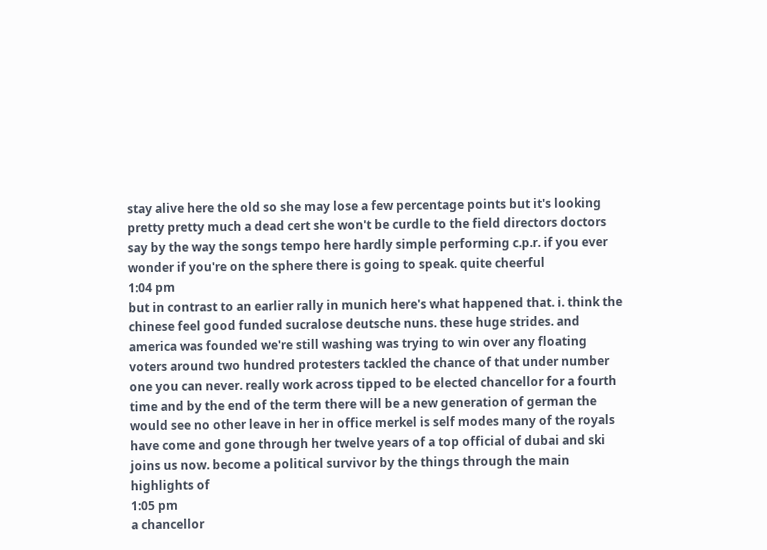stay alive here the old so she may lose a few percentage points but it's looking pretty pretty much a dead cert she won't be curdle to the field directors doctors say by the way the songs tempo here hardly simple performing c.p.r. if you ever wonder if you're on the sphere there is going to speak. quite cheerful
1:04 pm
but in contrast to an earlier rally in munich here's what happened that. i. think the chinese feel good funded sucralose deutsche nuns. these huge strides. and america was founded we're still washing was trying to win over any floating voters around two hundred protesters tackled the chance of that under number one you can never. really work across tipped to be elected chancellor for a fourth time and by the end of the term there will be a new generation of german the would see no other leave in her in office merkel is self modes many of the royals have come and gone through her twelve years of a top official of dubai and ski joins us now. become a political survivor by the things through the main highlights of
1:05 pm
a chancellor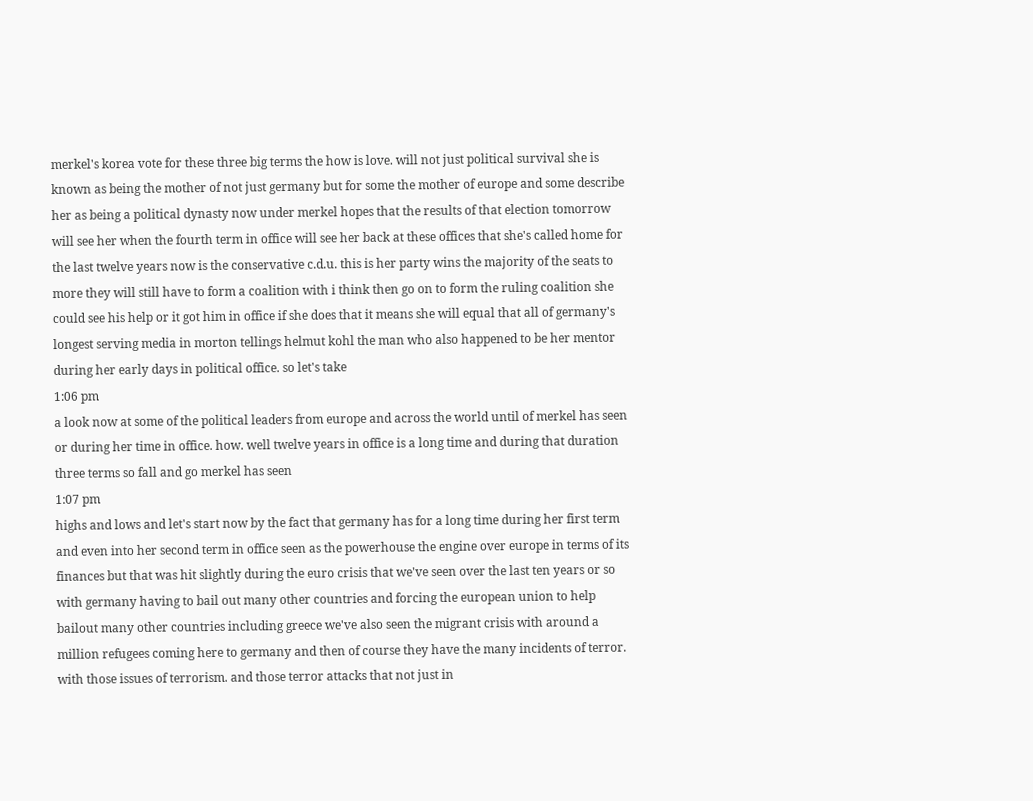merkel's korea vote for these three big terms the how is love. will not just political survival she is known as being the mother of not just germany but for some the mother of europe and some describe her as being a political dynasty now under merkel hopes that the results of that election tomorrow will see her when the fourth term in office will see her back at these offices that she's called home for the last twelve years now is the conservative c.d.u. this is her party wins the majority of the seats to more they will still have to form a coalition with i think then go on to form the ruling coalition she could see his help or it got him in office if she does that it means she will equal that all of germany's longest serving media in morton tellings helmut kohl the man who also happened to be her mentor during her early days in political office. so let's take
1:06 pm
a look now at some of the political leaders from europe and across the world until of merkel has seen or during her time in office. how. well twelve years in office is a long time and during that duration three terms so fall and go merkel has seen
1:07 pm
highs and lows and let's start now by the fact that germany has for a long time during her first term and even into her second term in office seen as the powerhouse the engine over europe in terms of its finances but that was hit slightly during the euro crisis that we've seen over the last ten years or so with germany having to bail out many other countries and forcing the european union to help bailout many other countries including greece we've also seen the migrant crisis with around a million refugees coming here to germany and then of course they have the many incidents of terror. with those issues of terrorism. and those terror attacks that not just in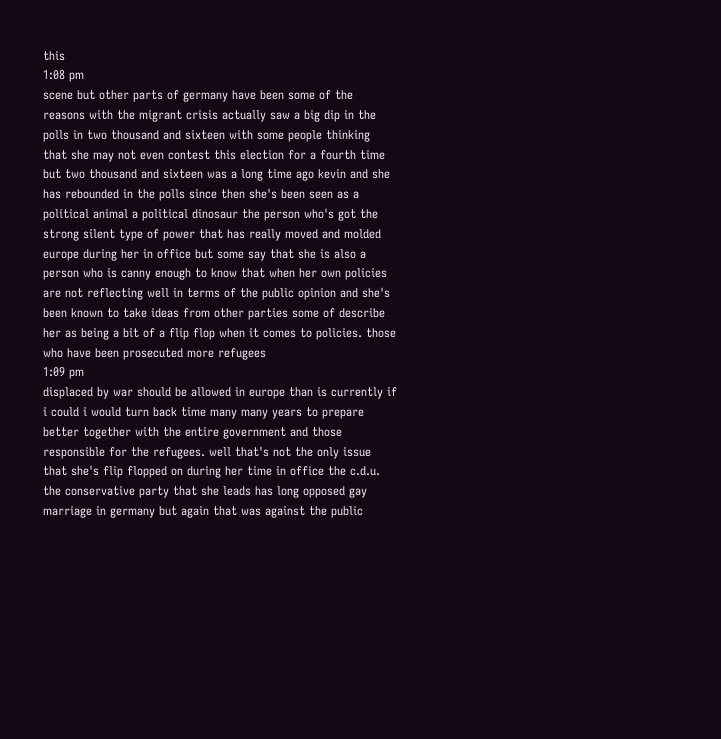this
1:08 pm
scene but other parts of germany have been some of the reasons with the migrant crisis actually saw a big dip in the polls in two thousand and sixteen with some people thinking that she may not even contest this election for a fourth time but two thousand and sixteen was a long time ago kevin and she has rebounded in the polls since then she's been seen as a political animal a political dinosaur the person who's got the strong silent type of power that has really moved and molded europe during her in office but some say that she is also a person who is canny enough to know that when her own policies are not reflecting well in terms of the public opinion and she's been known to take ideas from other parties some of describe her as being a bit of a flip flop when it comes to policies. those who have been prosecuted more refugees
1:09 pm
displaced by war should be allowed in europe than is currently if i could i would turn back time many many years to prepare better together with the entire government and those responsible for the refugees. well that's not the only issue that she's flip flopped on during her time in office the c.d.u. the conservative party that she leads has long opposed gay marriage in germany but again that was against the public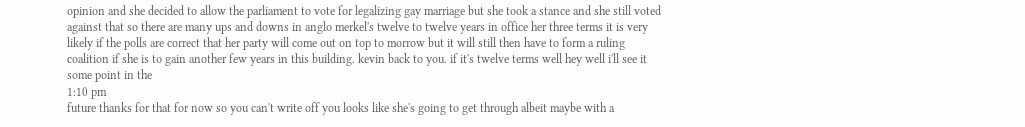opinion and she decided to allow the parliament to vote for legalizing gay marriage but she took a stance and she still voted against that so there are many ups and downs in anglo merkel's twelve to twelve years in office her three terms it is very likely if the polls are correct that her party will come out on top to morrow but it will still then have to form a ruling coalition if she is to gain another few years in this building. kevin back to you. if it's twelve terms well hey well i'll see it some point in the
1:10 pm
future thanks for that for now so you can't write off you looks like she's going to get through albeit maybe with a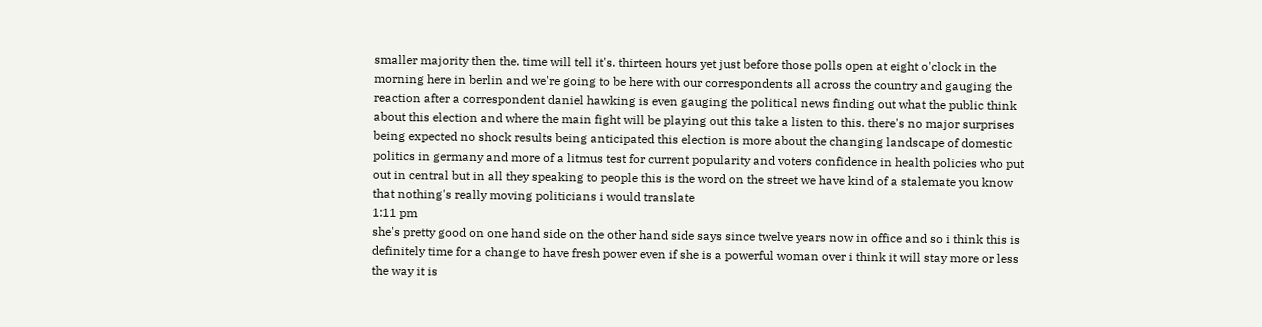smaller majority then the. time will tell it's. thirteen hours yet just before those polls open at eight o'clock in the morning here in berlin and we're going to be here with our correspondents all across the country and gauging the reaction after a correspondent daniel hawking is even gauging the political news finding out what the public think about this election and where the main fight will be playing out this take a listen to this. there's no major surprises being expected no shock results being anticipated this election is more about the changing landscape of domestic politics in germany and more of a litmus test for current popularity and voters confidence in health policies who put out in central but in all they speaking to people this is the word on the street we have kind of a stalemate you know that nothing's really moving politicians i would translate
1:11 pm
she's pretty good on one hand side on the other hand side says since twelve years now in office and so i think this is definitely time for a change to have fresh power even if she is a powerful woman over i think it will stay more or less the way it is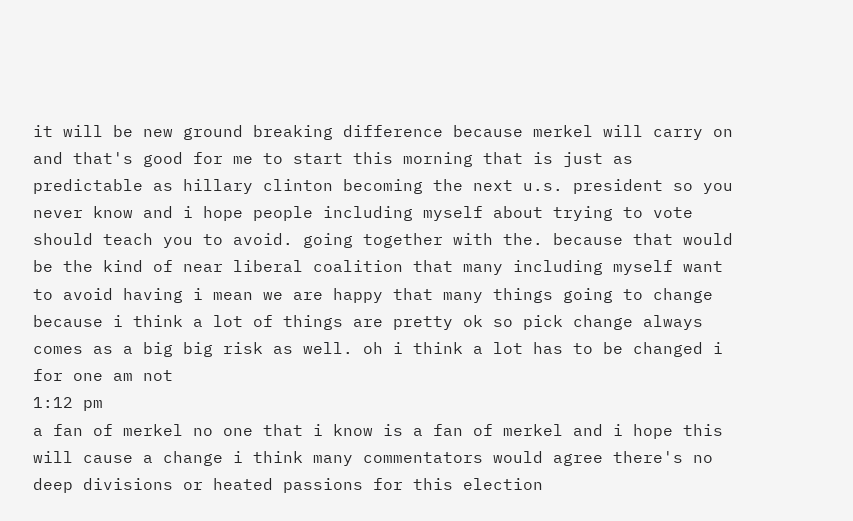it will be new ground breaking difference because merkel will carry on and that's good for me to start this morning that is just as predictable as hillary clinton becoming the next u.s. president so you never know and i hope people including myself about trying to vote should teach you to avoid. going together with the. because that would be the kind of near liberal coalition that many including myself want to avoid having i mean we are happy that many things going to change because i think a lot of things are pretty ok so pick change always comes as a big big risk as well. oh i think a lot has to be changed i for one am not
1:12 pm
a fan of merkel no one that i know is a fan of merkel and i hope this will cause a change i think many commentators would agree there's no deep divisions or heated passions for this election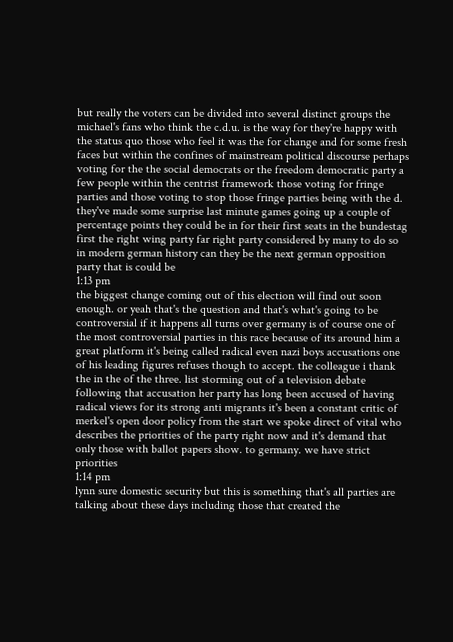but really the voters can be divided into several distinct groups the michael's fans who think the c.d.u. is the way for they're happy with the status quo those who feel it was the for change and for some fresh faces but within the confines of mainstream political discourse perhaps voting for the the social democrats or the freedom democratic party a few people within the centrist framework those voting for fringe parties and those voting to stop those fringe parties being with the d. they've made some surprise last minute games going up a couple of percentage points they could be in for their first seats in the bundestag first the right wing party far right party considered by many to do so in modern german history can they be the next german opposition party that is could be
1:13 pm
the biggest change coming out of this election will find out soon enough. or yeah that's the question and that's what's going to be controversial if it happens all turns over germany is of course one of the most controversial parties in this race because of its around him a great platform it's being called radical even nazi boys accusations one of his leading figures refuses though to accept. the colleague i thank the in the of the three. list storming out of a television debate following that accusation her party has long been accused of having radical views for its strong anti migrants it's been a constant critic of merkel's open door policy from the start we spoke direct of vital who describes the priorities of the party right now and it's demand that only those with ballot papers show. to germany. we have strict priorities
1:14 pm
lynn sure domestic security but this is something that's all parties are talking about these days including those that created the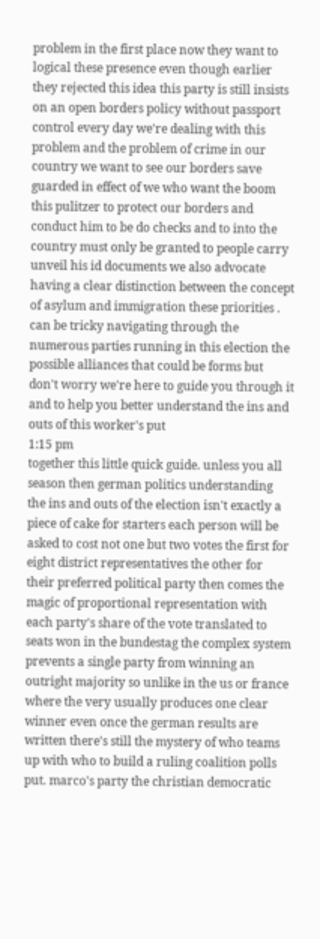problem in the first place now they want to logical these presence even though earlier they rejected this idea this party is still insists on an open borders policy without passport control every day we're dealing with this problem and the problem of crime in our country we want to see our borders save guarded in effect of we who want the boom this pulitzer to protect our borders and conduct him to be do checks and to into the country must only be granted to people carry unveil his id documents we also advocate having a clear distinction between the concept of asylum and immigration these priorities . can be tricky navigating through the numerous parties running in this election the possible alliances that could be forms but don't worry we're here to guide you through it and to help you better understand the ins and outs of this worker's put
1:15 pm
together this little quick guide. unless you all season then german politics understanding the ins and outs of the election isn't exactly a piece of cake for starters each person will be asked to cost not one but two votes the first for eight district representatives the other for their preferred political party then comes the magic of proportional representation with each party's share of the vote translated to seats won in the bundestag the complex system prevents a single party from winning an outright majority so unlike in the us or france where the very usually produces one clear winner even once the german results are written there's still the mystery of who teams up with who to build a ruling coalition polls put. marco's party the christian democratic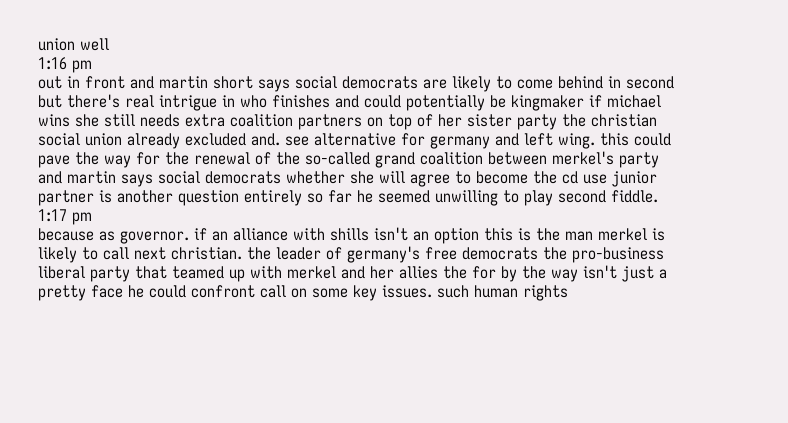union well
1:16 pm
out in front and martin short says social democrats are likely to come behind in second but there's real intrigue in who finishes and could potentially be kingmaker if michael wins she still needs extra coalition partners on top of her sister party the christian social union already excluded and. see alternative for germany and left wing. this could pave the way for the renewal of the so-called grand coalition between merkel's party and martin says social democrats whether she will agree to become the cd use junior partner is another question entirely so far he seemed unwilling to play second fiddle.
1:17 pm
because as governor. if an alliance with shills isn't an option this is the man merkel is likely to call next christian. the leader of germany's free democrats the pro-business liberal party that teamed up with merkel and her allies the for by the way isn't just a pretty face he could confront call on some key issues. such human rights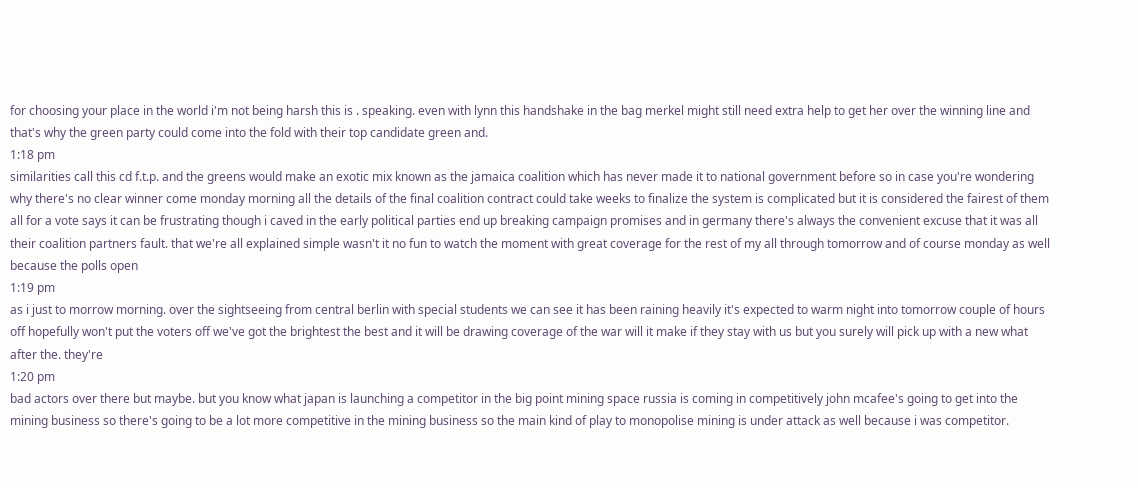for choosing your place in the world i'm not being harsh this is . speaking. even with lynn this handshake in the bag merkel might still need extra help to get her over the winning line and that's why the green party could come into the fold with their top candidate green and.
1:18 pm
similarities call this cd f.t.p. and the greens would make an exotic mix known as the jamaica coalition which has never made it to national government before so in case you're wondering why there's no clear winner come monday morning all the details of the final coalition contract could take weeks to finalize the system is complicated but it is considered the fairest of them all for a vote says it can be frustrating though i caved in the early political parties end up breaking campaign promises and in germany there's always the convenient excuse that it was all their coalition partners fault. that we're all explained simple wasn't it no fun to watch the moment with great coverage for the rest of my all through tomorrow and of course monday as well because the polls open
1:19 pm
as i just to morrow morning. over the sightseeing from central berlin with special students we can see it has been raining heavily it's expected to warm night into tomorrow couple of hours off hopefully won't put the voters off we've got the brightest the best and it will be drawing coverage of the war will it make if they stay with us but you surely will pick up with a new what after the. they're
1:20 pm
bad actors over there but maybe. but you know what japan is launching a competitor in the big point mining space russia is coming in competitively john mcafee's going to get into the mining business so there's going to be a lot more competitive in the mining business so the main kind of play to monopolise mining is under attack as well because i was competitor.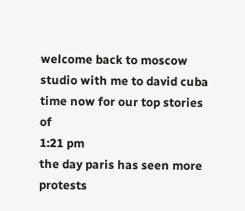welcome back to moscow studio with me to david cuba time now for our top stories of
1:21 pm
the day paris has seen more protests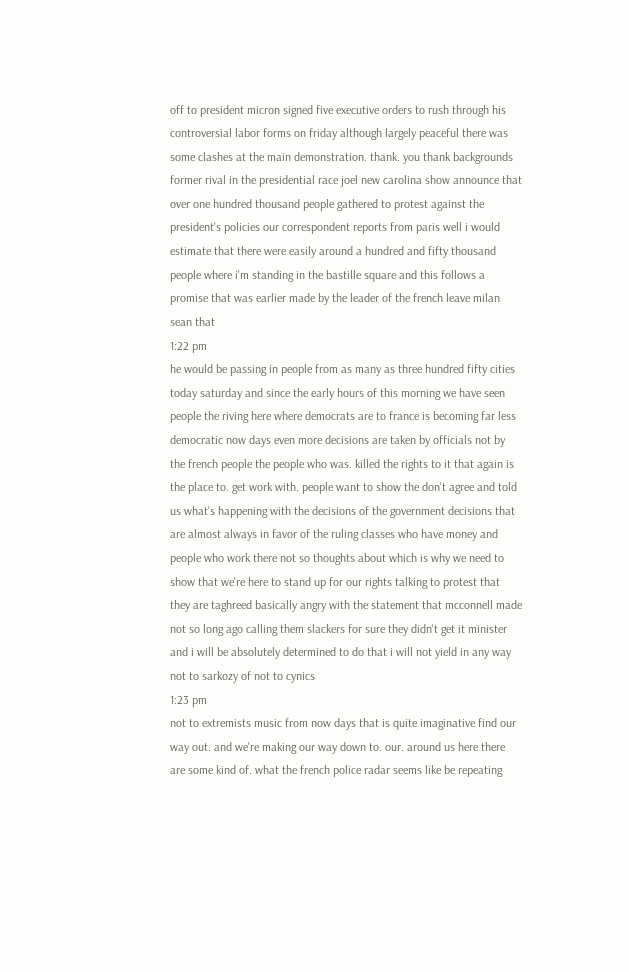off to president micron signed five executive orders to rush through his controversial labor forms on friday although largely peaceful there was some clashes at the main demonstration. thank. you thank backgrounds former rival in the presidential race joel new carolina show announce that over one hundred thousand people gathered to protest against the president's policies our correspondent reports from paris well i would estimate that there were easily around a hundred and fifty thousand people where i'm standing in the bastille square and this follows a promise that was earlier made by the leader of the french leave milan sean that
1:22 pm
he would be passing in people from as many as three hundred fifty cities today saturday and since the early hours of this morning we have seen people the riving here where democrats are to france is becoming far less democratic now days even more decisions are taken by officials not by the french people the people who was. killed the rights to it that again is the place to. get work with. people want to show the don't agree and told us what's happening with the decisions of the government decisions that are almost always in favor of the ruling classes who have money and people who work there not so thoughts about which is why we need to show that we're here to stand up for our rights talking to protest that they are taghreed basically angry with the statement that mcconnell made not so long ago calling them slackers for sure they didn't get it minister and i will be absolutely determined to do that i will not yield in any way not to sarkozy of not to cynics
1:23 pm
not to extremists music from now days that is quite imaginative find our way out. and we're making our way down to. our. around us here there are some kind of. what the french police radar seems like be repeating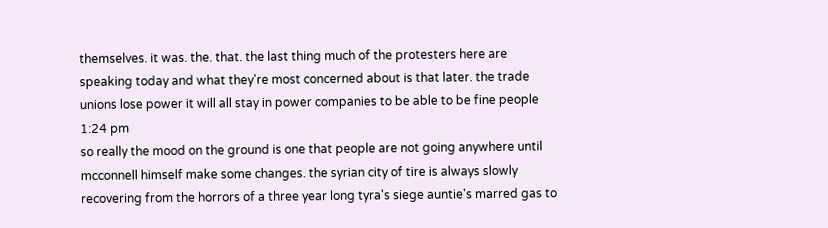themselves. it was. the. that. the last thing much of the protesters here are speaking today and what they're most concerned about is that later. the trade unions lose power it will all stay in power companies to be able to be fine people
1:24 pm
so really the mood on the ground is one that people are not going anywhere until mcconnell himself make some changes. the syrian city of tire is always slowly recovering from the horrors of a three year long tyra's siege auntie's marred gas to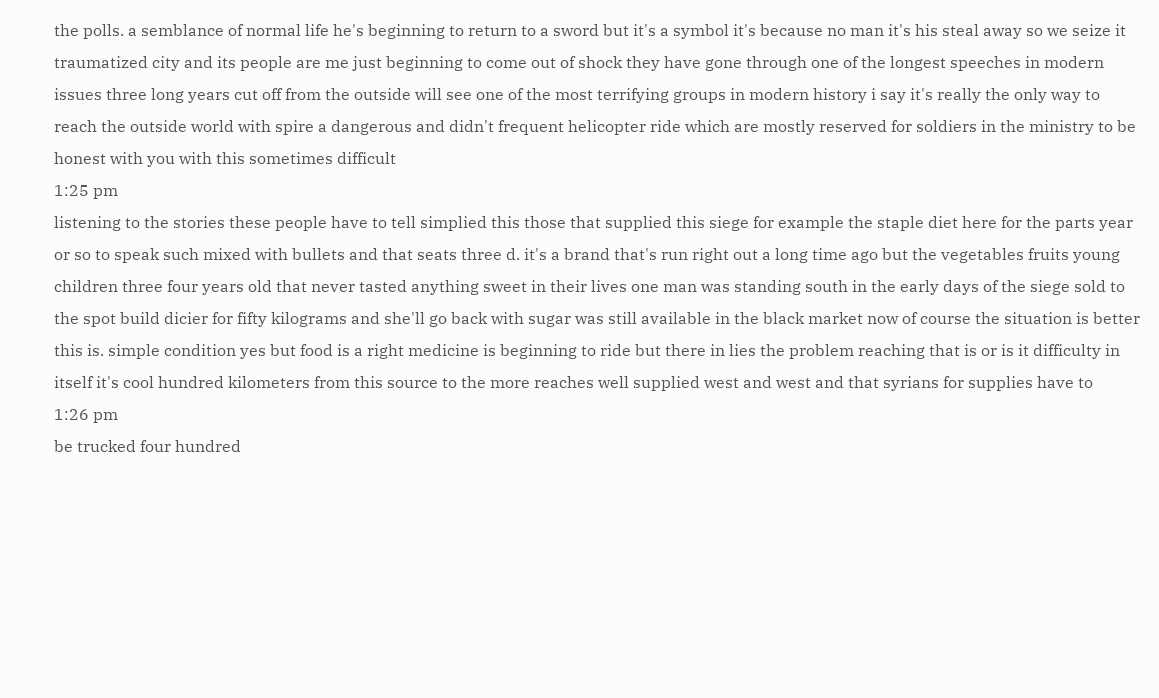the polls. a semblance of normal life he's beginning to return to a sword but it's a symbol it's because no man it's his steal away so we seize it traumatized city and its people are me just beginning to come out of shock they have gone through one of the longest speeches in modern issues three long years cut off from the outside will see one of the most terrifying groups in modern history i say it's really the only way to reach the outside world with spire a dangerous and didn't frequent helicopter ride which are mostly reserved for soldiers in the ministry to be honest with you with this sometimes difficult
1:25 pm
listening to the stories these people have to tell simplied this those that supplied this siege for example the staple diet here for the parts year or so to speak such mixed with bullets and that seats three d. it's a brand that's run right out a long time ago but the vegetables fruits young children three four years old that never tasted anything sweet in their lives one man was standing south in the early days of the siege sold to the spot build dicier for fifty kilograms and she'll go back with sugar was still available in the black market now of course the situation is better this is. simple condition yes but food is a right medicine is beginning to ride but there in lies the problem reaching that is or is it difficulty in itself it's cool hundred kilometers from this source to the more reaches well supplied west and west and that syrians for supplies have to
1:26 pm
be trucked four hundred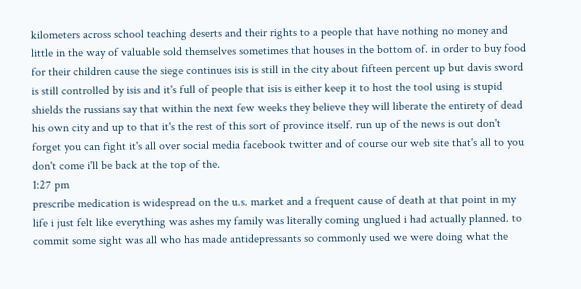kilometers across school teaching deserts and their rights to a people that have nothing no money and little in the way of valuable sold themselves sometimes that houses in the bottom of. in order to buy food for their children cause the siege continues isis is still in the city about fifteen percent up but davis sword is still controlled by isis and it's full of people that isis is either keep it to host the tool using is stupid shields the russians say that within the next few weeks they believe they will liberate the entirety of dead his own city and up to that it's the rest of this sort of province itself. run up of the news is out don't forget you can fight it's all over social media facebook twitter and of course our web site that's all to you don't come i'll be back at the top of the.
1:27 pm
prescribe medication is widespread on the u.s. market and a frequent cause of death at that point in my life i just felt like everything was ashes my family was literally coming unglued i had actually planned. to commit some sight was all who has made antidepressants so commonly used we were doing what the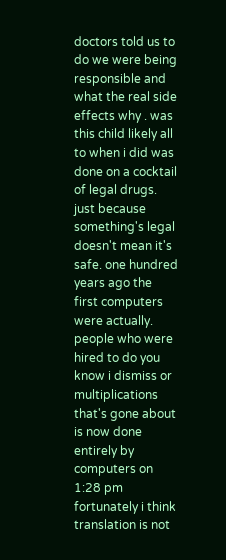doctors told us to do we were being responsible and what the real side effects why . was this child likely all to when i did was done on a cocktail of legal drugs. just because something's legal doesn't mean it's safe. one hundred years ago the first computers were actually. people who were hired to do you know i dismiss or multiplications that's gone about is now done entirely by computers on
1:28 pm
fortunately i think translation is not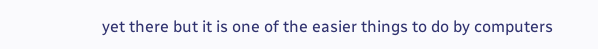yet there but it is one of the easier things to do by computers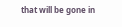that will be gone in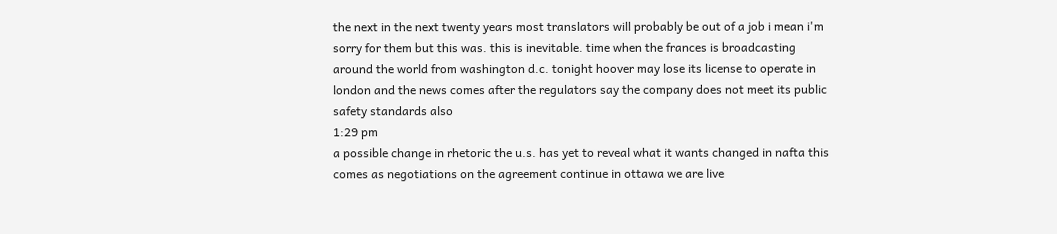the next in the next twenty years most translators will probably be out of a job i mean i'm sorry for them but this was. this is inevitable. time when the frances is broadcasting around the world from washington d.c. tonight hoover may lose its license to operate in london and the news comes after the regulators say the company does not meet its public safety standards also
1:29 pm
a possible change in rhetoric the u.s. has yet to reveal what it wants changed in nafta this comes as negotiations on the agreement continue in ottawa we are live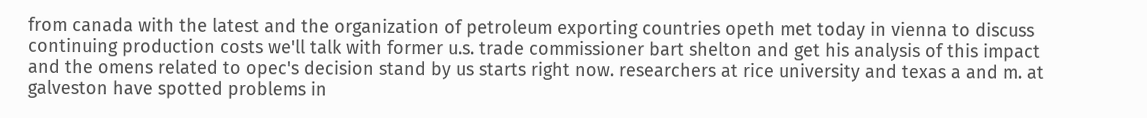from canada with the latest and the organization of petroleum exporting countries opeth met today in vienna to discuss continuing production costs we'll talk with former u.s. trade commissioner bart shelton and get his analysis of this impact and the omens related to opec's decision stand by us starts right now. researchers at rice university and texas a and m. at galveston have spotted problems in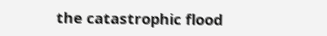the catastrophic flood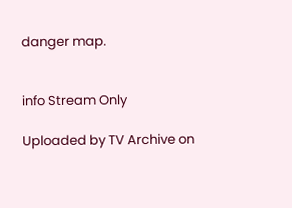danger map.


info Stream Only

Uploaded by TV Archive on